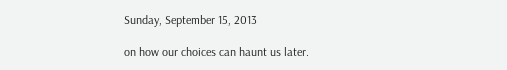Sunday, September 15, 2013

on how our choices can haunt us later.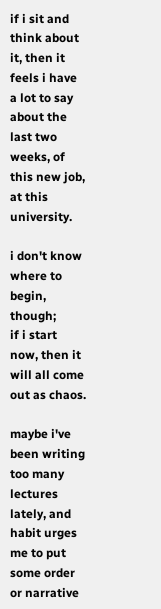if i sit and think about it, then it feels i have a lot to say about the last two weeks, of this new job, at this university.

i don't know where to begin, though;
if i start now, then it will all come out as chaos.

maybe i've been writing too many lectures lately, and habit urges me to put some order or narrative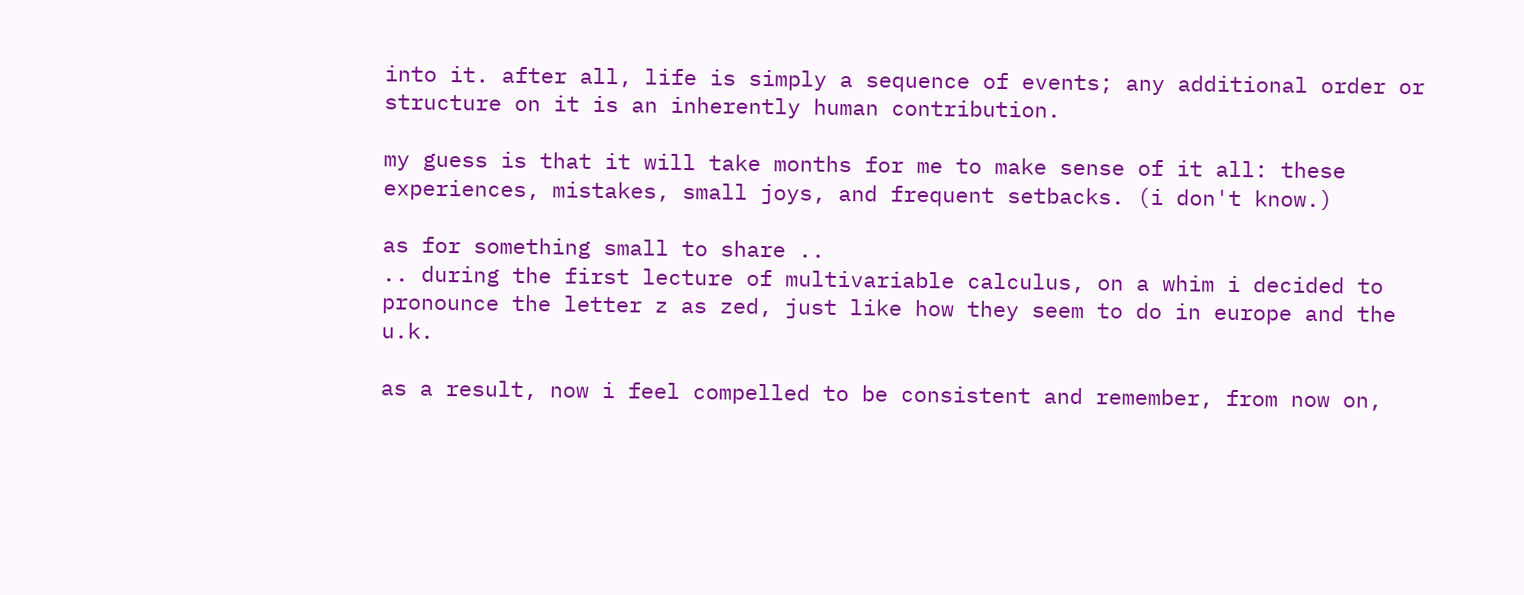into it. after all, life is simply a sequence of events; any additional order or structure on it is an inherently human contribution.

my guess is that it will take months for me to make sense of it all: these experiences, mistakes, small joys, and frequent setbacks. (i don't know.)

as for something small to share ..
.. during the first lecture of multivariable calculus, on a whim i decided to pronounce the letter z as zed, just like how they seem to do in europe and the u.k.

as a result, now i feel compelled to be consistent and remember, from now on,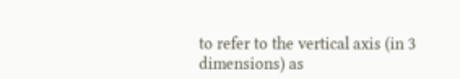to refer to the vertical axis (in 3 dimensions) as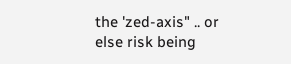the 'zed-axis" .. or else risk being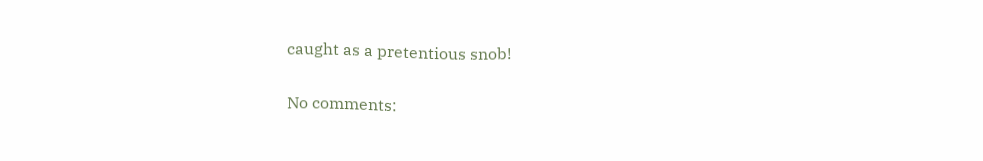caught as a pretentious snob!

No comments: